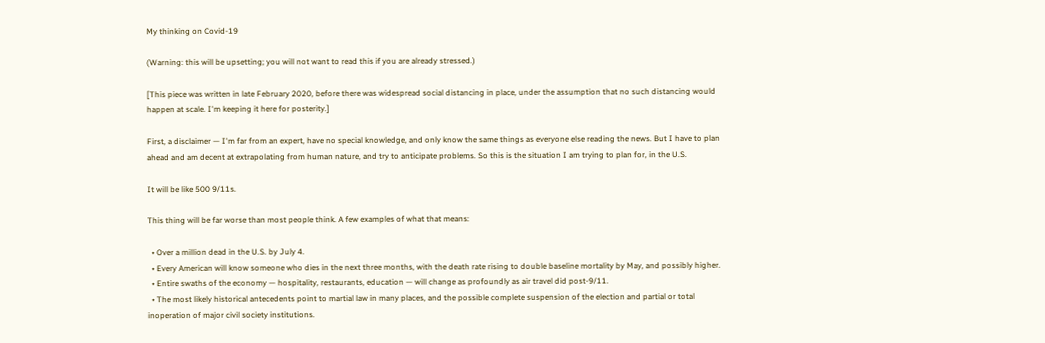My thinking on Covid-19

(Warning: this will be upsetting; you will not want to read this if you are already stressed.)

[This piece was written in late February 2020, before there was widespread social distancing in place, under the assumption that no such distancing would happen at scale. I'm keeping it here for posterity.]

First, a disclaimer — I'm far from an expert, have no special knowledge, and only know the same things as everyone else reading the news. But I have to plan ahead and am decent at extrapolating from human nature, and try to anticipate problems. So this is the situation I am trying to plan for, in the U.S.

It will be like 500 9/11s.

This thing will be far worse than most people think. A few examples of what that means:

  • Over a million dead in the U.S. by July 4.
  • Every American will know someone who dies in the next three months, with the death rate rising to double baseline mortality by May, and possibly higher.
  • Entire swaths of the economy — hospitality, restaurants, education — will change as profoundly as air travel did post-9/11.
  • The most likely historical antecedents point to martial law in many places, and the possible complete suspension of the election and partial or total inoperation of major civil society institutions.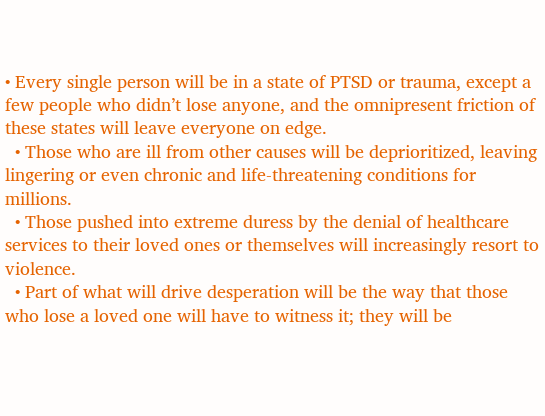• Every single person will be in a state of PTSD or trauma, except a few people who didn’t lose anyone, and the omnipresent friction of these states will leave everyone on edge.
  • Those who are ill from other causes will be deprioritized, leaving lingering or even chronic and life-threatening conditions for millions.
  • Those pushed into extreme duress by the denial of healthcare services to their loved ones or themselves will increasingly resort to violence.
  • Part of what will drive desperation will be the way that those who lose a loved one will have to witness it; they will be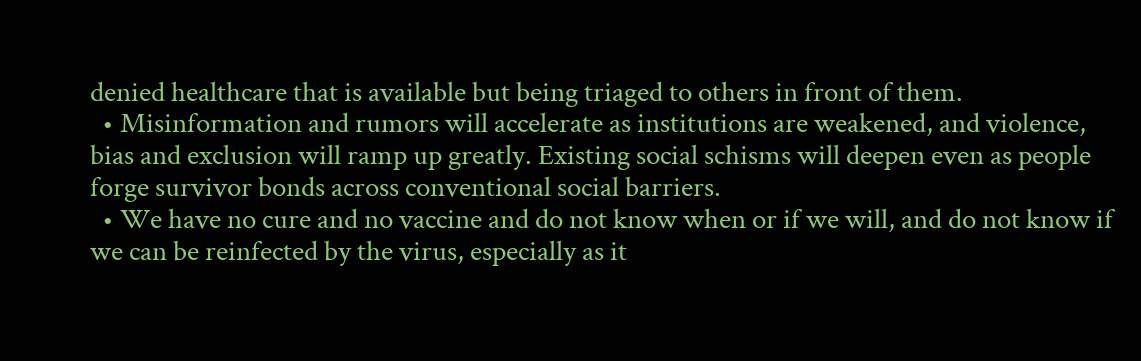denied healthcare that is available but being triaged to others in front of them.
  • Misinformation and rumors will accelerate as institutions are weakened, and violence, bias and exclusion will ramp up greatly. Existing social schisms will deepen even as people forge survivor bonds across conventional social barriers.
  • We have no cure and no vaccine and do not know when or if we will, and do not know if we can be reinfected by the virus, especially as it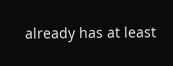already has at least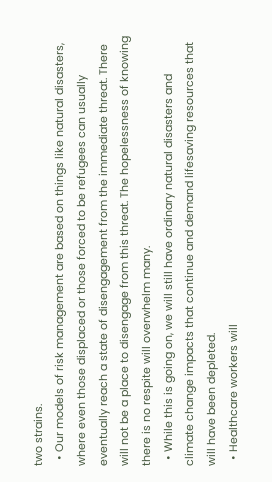two strains.
  • Our models of risk management are based on things like natural disasters, where even those displaced or those forced to be refugees can usually eventually reach a state of disengagement from the immediate threat. There will not be a place to disengage from this threat. The hopelessness of knowing there is no respite will overwhelm many.
  • While this is going on, we will still have ordinary natural disasters and climate change impacts that continue and demand lifesaving resources that will have been depleted.
  • Healthcare workers will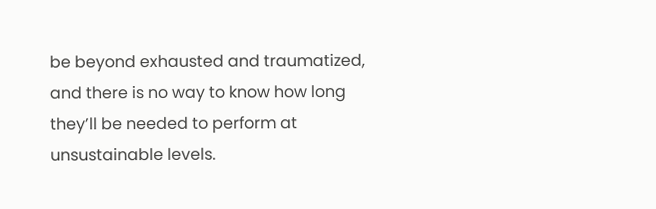be beyond exhausted and traumatized, and there is no way to know how long they’ll be needed to perform at unsustainable levels.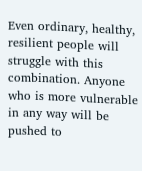Even ordinary, healthy, resilient people will struggle with this combination. Anyone who is more vulnerable in any way will be pushed to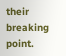their breaking point.